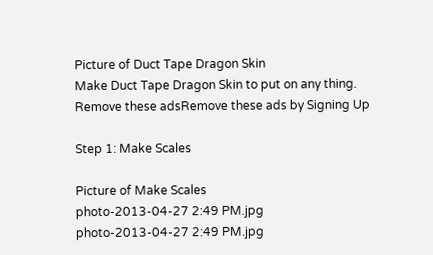Picture of Duct Tape Dragon Skin
Make Duct Tape Dragon Skin to put on any thing.
Remove these adsRemove these ads by Signing Up

Step 1: Make Scales

Picture of Make Scales
photo-2013-04-27 2:49 PM.jpg
photo-2013-04-27 2:49 PM.jpg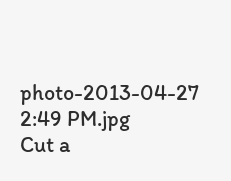photo-2013-04-27 2:49 PM.jpg
Cut a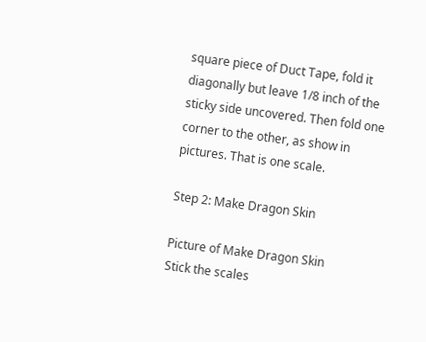square piece of Duct Tape, fold it diagonally but leave 1/8 inch of the sticky side uncovered. Then fold one corner to the other, as show in pictures. That is one scale.

Step 2: Make Dragon Skin

Picture of Make Dragon Skin
Stick the scales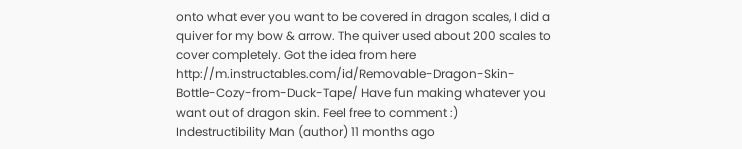onto what ever you want to be covered in dragon scales, I did a quiver for my bow & arrow. The quiver used about 200 scales to cover completely. Got the idea from here http://m.instructables.com/id/Removable-Dragon-Skin-Bottle-Cozy-from-Duck-Tape/ Have fun making whatever you want out of dragon skin. Feel free to comment :)
Indestructibility Man (author) 11 months ago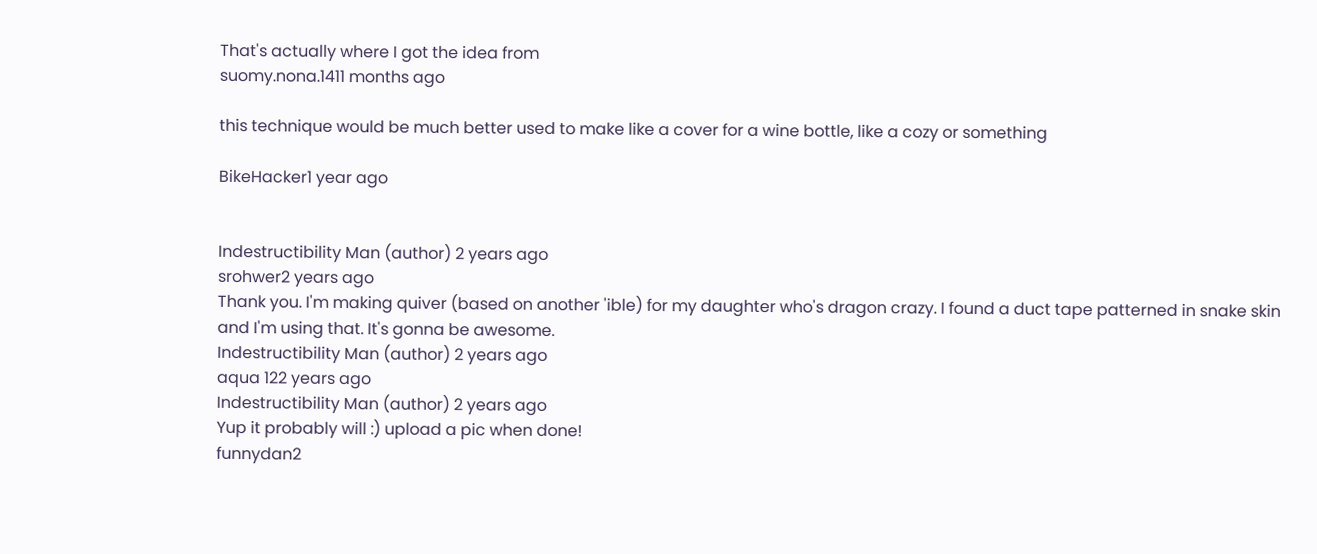That's actually where I got the idea from
suomy.nona.1411 months ago

this technique would be much better used to make like a cover for a wine bottle, like a cozy or something

BikeHacker1 year ago


Indestructibility Man (author) 2 years ago
srohwer2 years ago
Thank you. I'm making quiver (based on another 'ible) for my daughter who's dragon crazy. I found a duct tape patterned in snake skin and I'm using that. It's gonna be awesome.
Indestructibility Man (author) 2 years ago
aqua 122 years ago
Indestructibility Man (author) 2 years ago
Yup it probably will :) upload a pic when done!
funnydan2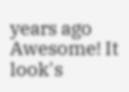years ago
Awesome! It look's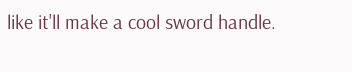like it'll make a cool sword handle.